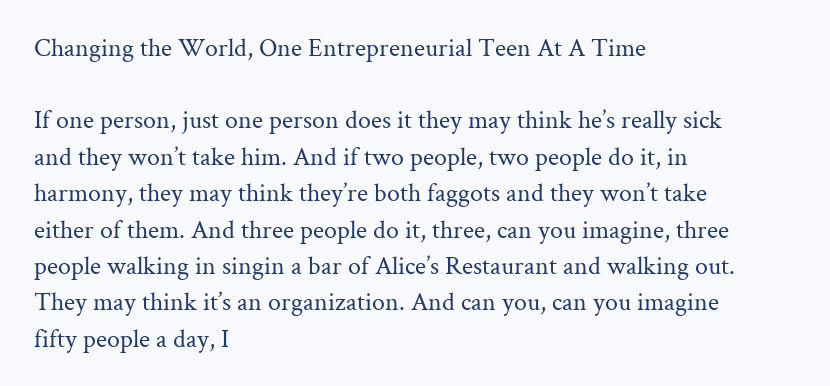Changing the World, One Entrepreneurial Teen At A Time

If one person, just one person does it they may think he’s really sick and they won’t take him. And if two people, two people do it, in harmony, they may think they’re both faggots and they won’t take either of them. And three people do it, three, can you imagine, three people walking in singin a bar of Alice’s Restaurant and walking out. They may think it’s an organization. And can you, can you imagine fifty people a day, I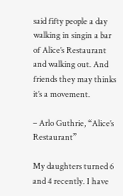said fifty people a day walking in singin a bar of Alice’s Restaurant and walking out. And friends they may thinks it’s a movement.

– Arlo Guthrie, “Alice’s Restaurant”

My daughters turned 6 and 4 recently. I have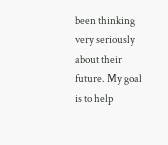been thinking very seriously about their future. My goal is to help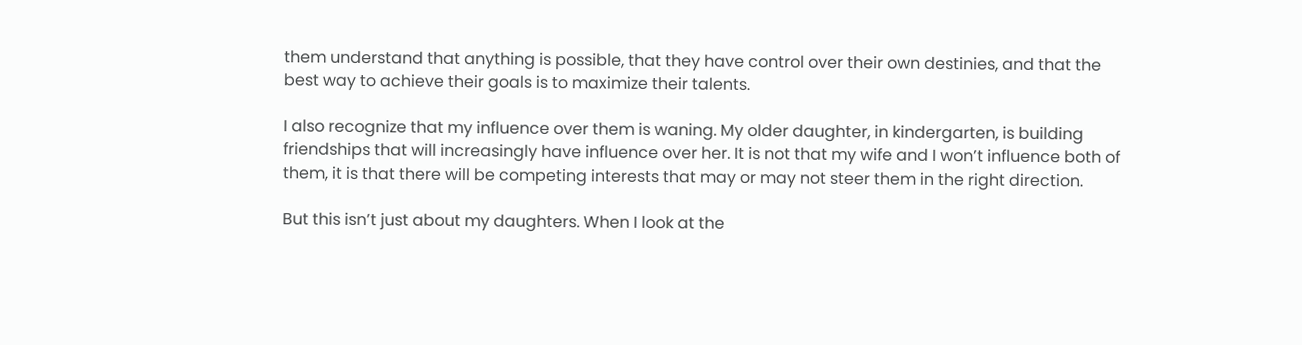them understand that anything is possible, that they have control over their own destinies, and that the best way to achieve their goals is to maximize their talents.

I also recognize that my influence over them is waning. My older daughter, in kindergarten, is building friendships that will increasingly have influence over her. It is not that my wife and I won’t influence both of them, it is that there will be competing interests that may or may not steer them in the right direction.

But this isn’t just about my daughters. When I look at the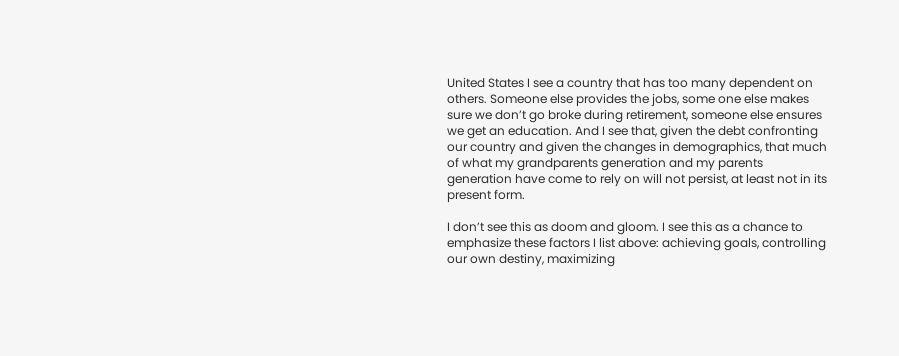United States I see a country that has too many dependent on others. Someone else provides the jobs, some one else makes sure we don’t go broke during retirement, someone else ensures we get an education. And I see that, given the debt confronting our country and given the changes in demographics, that much of what my grandparents generation and my parents generation have come to rely on will not persist, at least not in its present form.

I don’t see this as doom and gloom. I see this as a chance to emphasize these factors I list above: achieving goals, controlling our own destiny, maximizing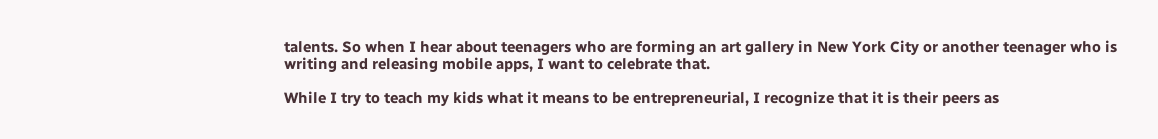talents. So when I hear about teenagers who are forming an art gallery in New York City or another teenager who is writing and releasing mobile apps, I want to celebrate that.

While I try to teach my kids what it means to be entrepreneurial, I recognize that it is their peers as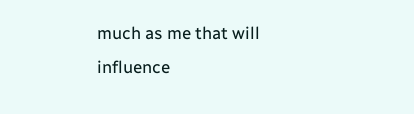much as me that will influence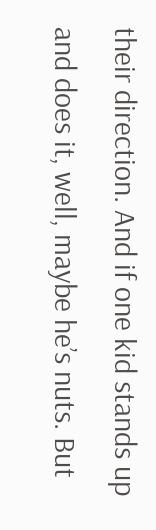their direction. And if one kid stands up and does it, well, maybe he’s nuts. But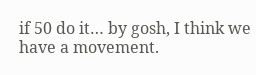if 50 do it… by gosh, I think we have a movement.